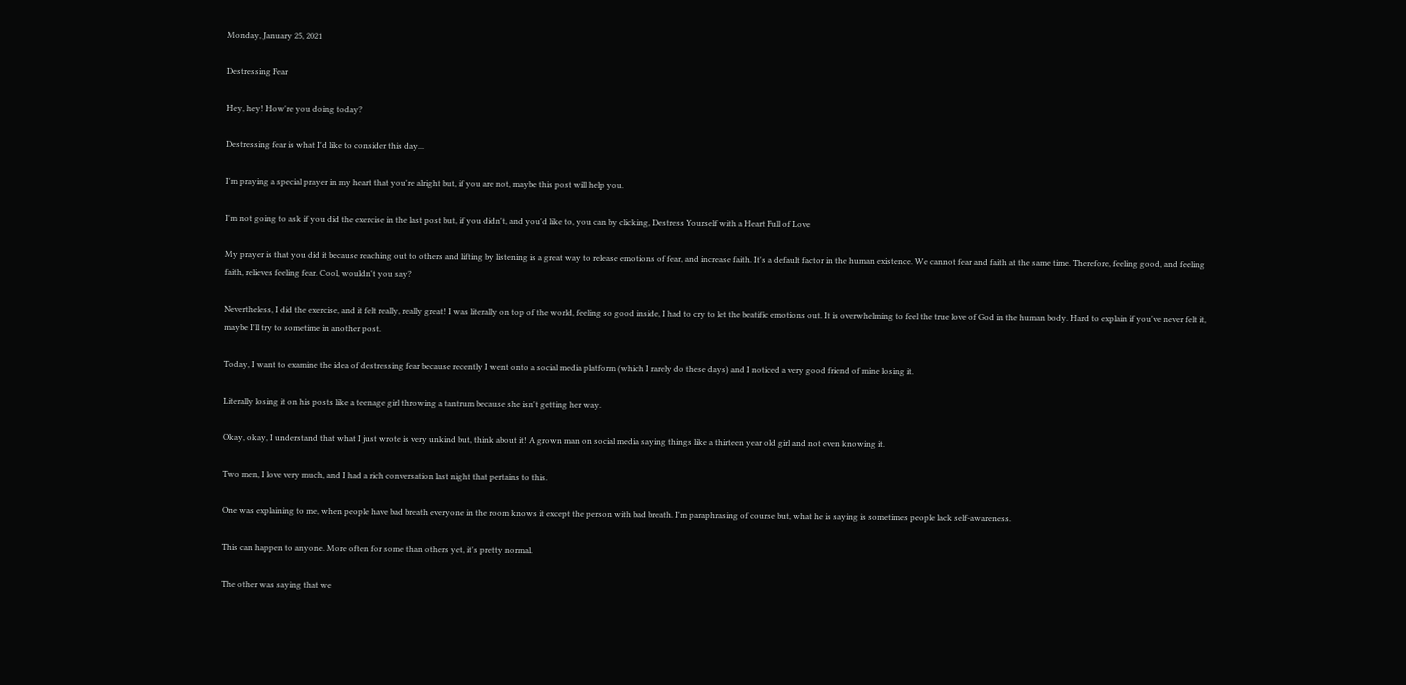Monday, January 25, 2021

Destressing Fear

Hey, hey! How're you doing today?

Destressing fear is what I'd like to consider this day...

I'm praying a special prayer in my heart that you're alright but, if you are not, maybe this post will help you.

I'm not going to ask if you did the exercise in the last post but, if you didn't, and you'd like to, you can by clicking, Destress Yourself with a Heart Full of Love

My prayer is that you did it because reaching out to others and lifting by listening is a great way to release emotions of fear, and increase faith. It's a default factor in the human existence. We cannot fear and faith at the same time. Therefore, feeling good, and feeling faith, relieves feeling fear. Cool, wouldn't you say?

Nevertheless, I did the exercise, and it felt really, really great! I was literally on top of the world, feeling so good inside, I had to cry to let the beatific emotions out. It is overwhelming to feel the true love of God in the human body. Hard to explain if you've never felt it, maybe I'll try to sometime in another post.

Today, I want to examine the idea of destressing fear because recently I went onto a social media platform (which I rarely do these days) and I noticed a very good friend of mine losing it.

Literally losing it on his posts like a teenage girl throwing a tantrum because she isn't getting her way.

Okay, okay, I understand that what I just wrote is very unkind but, think about it! A grown man on social media saying things like a thirteen year old girl and not even knowing it.

Two men, I love very much, and I had a rich conversation last night that pertains to this.

One was explaining to me, when people have bad breath everyone in the room knows it except the person with bad breath. I'm paraphrasing of course but, what he is saying is sometimes people lack self-awareness.

This can happen to anyone. More often for some than others yet, it's pretty normal.

The other was saying that we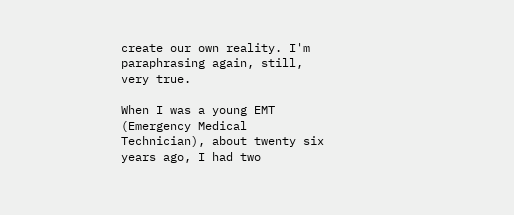create our own reality. I'm paraphrasing again, still, very true.

When I was a young EMT (Emergency Medical Technician), about twenty six years ago, I had two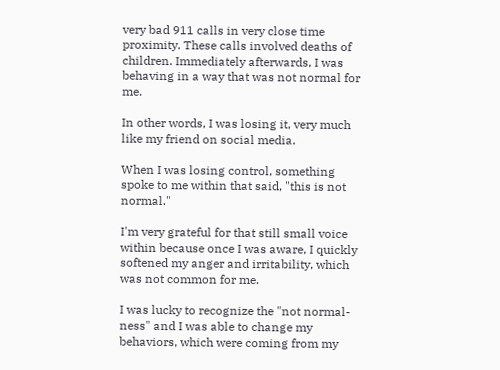very bad 911 calls in very close time proximity. These calls involved deaths of children. Immediately afterwards, I was behaving in a way that was not normal for me.

In other words, I was losing it, very much like my friend on social media.

When I was losing control, something spoke to me within that said, "this is not normal."

I'm very grateful for that still small voice within because once I was aware, I quickly softened my anger and irritability, which was not common for me.

I was lucky to recognize the "not normal-ness" and I was able to change my behaviors, which were coming from my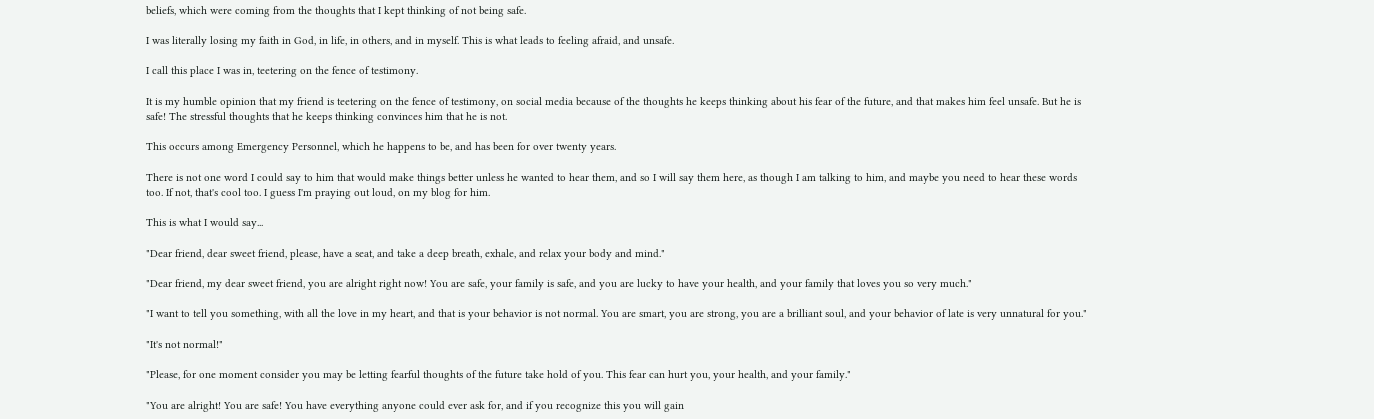beliefs, which were coming from the thoughts that I kept thinking of not being safe.

I was literally losing my faith in God, in life, in others, and in myself. This is what leads to feeling afraid, and unsafe.

I call this place I was in, teetering on the fence of testimony.

It is my humble opinion that my friend is teetering on the fence of testimony, on social media because of the thoughts he keeps thinking about his fear of the future, and that makes him feel unsafe. But he is safe! The stressful thoughts that he keeps thinking convinces him that he is not.

This occurs among Emergency Personnel, which he happens to be, and has been for over twenty years.

There is not one word I could say to him that would make things better unless he wanted to hear them, and so I will say them here, as though I am talking to him, and maybe you need to hear these words too. If not, that's cool too. I guess I'm praying out loud, on my blog for him.

This is what I would say...

"Dear friend, dear sweet friend, please, have a seat, and take a deep breath, exhale, and relax your body and mind."

"Dear friend, my dear sweet friend, you are alright right now! You are safe, your family is safe, and you are lucky to have your health, and your family that loves you so very much."

"I want to tell you something, with all the love in my heart, and that is your behavior is not normal. You are smart, you are strong, you are a brilliant soul, and your behavior of late is very unnatural for you."

"It's not normal!"

"Please, for one moment consider you may be letting fearful thoughts of the future take hold of you. This fear can hurt you, your health, and your family."

"You are alright! You are safe! You have everything anyone could ever ask for, and if you recognize this you will gain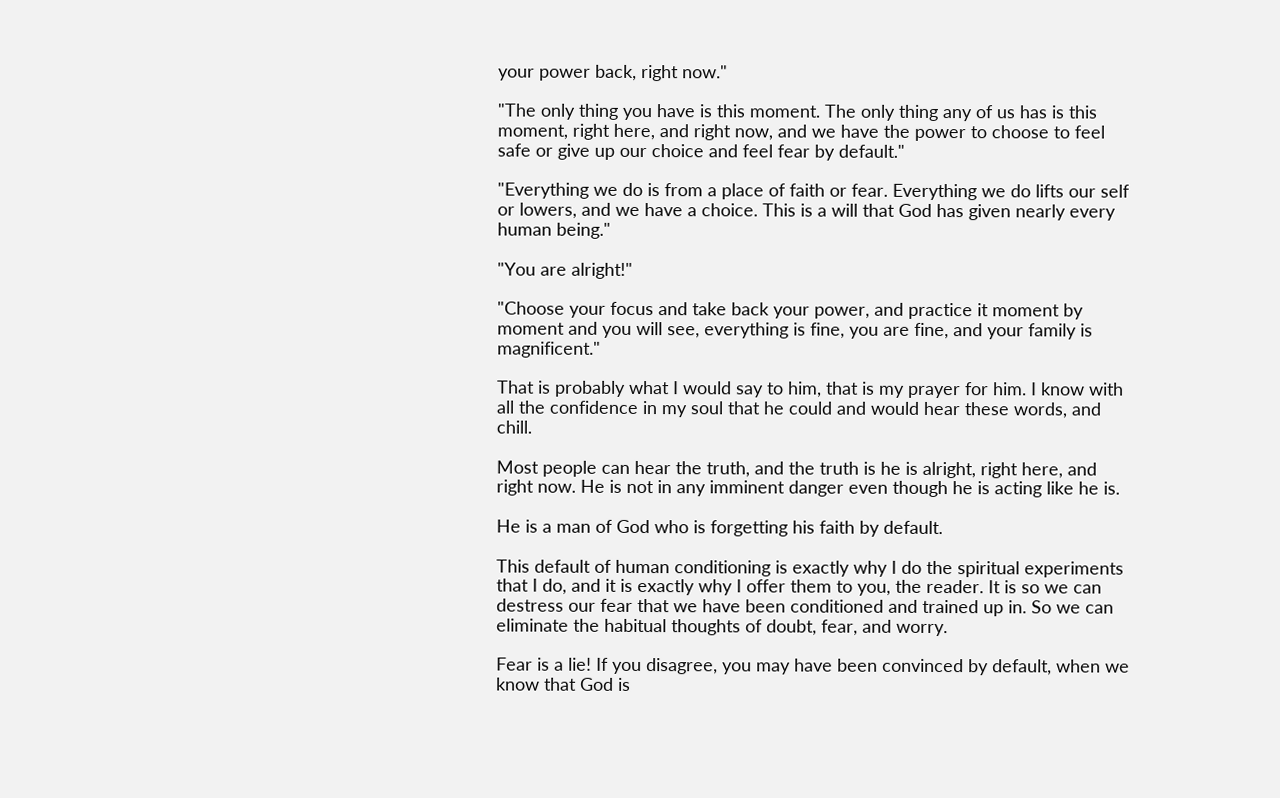your power back, right now."

"The only thing you have is this moment. The only thing any of us has is this moment, right here, and right now, and we have the power to choose to feel safe or give up our choice and feel fear by default."

"Everything we do is from a place of faith or fear. Everything we do lifts our self or lowers, and we have a choice. This is a will that God has given nearly every human being."

"You are alright!"

"Choose your focus and take back your power, and practice it moment by moment and you will see, everything is fine, you are fine, and your family is magnificent."

That is probably what I would say to him, that is my prayer for him. I know with all the confidence in my soul that he could and would hear these words, and chill.

Most people can hear the truth, and the truth is he is alright, right here, and right now. He is not in any imminent danger even though he is acting like he is.

He is a man of God who is forgetting his faith by default.

This default of human conditioning is exactly why I do the spiritual experiments that I do, and it is exactly why I offer them to you, the reader. It is so we can destress our fear that we have been conditioned and trained up in. So we can eliminate the habitual thoughts of doubt, fear, and worry.

Fear is a lie! If you disagree, you may have been convinced by default, when we know that God is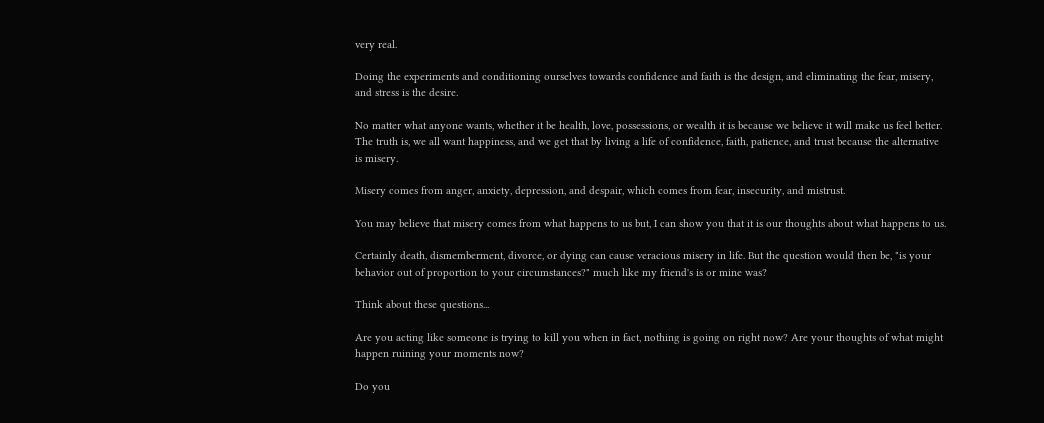very real.

Doing the experiments and conditioning ourselves towards confidence and faith is the design, and eliminating the fear, misery, and stress is the desire.

No matter what anyone wants, whether it be health, love, possessions, or wealth it is because we believe it will make us feel better. The truth is, we all want happiness, and we get that by living a life of confidence, faith, patience, and trust because the alternative is misery.

Misery comes from anger, anxiety, depression, and despair, which comes from fear, insecurity, and mistrust.

You may believe that misery comes from what happens to us but, I can show you that it is our thoughts about what happens to us.

Certainly death, dismemberment, divorce, or dying can cause veracious misery in life. But the question would then be, "is your behavior out of proportion to your circumstances?" much like my friend's is or mine was?

Think about these questions...

Are you acting like someone is trying to kill you when in fact, nothing is going on right now? Are your thoughts of what might happen ruining your moments now?

Do you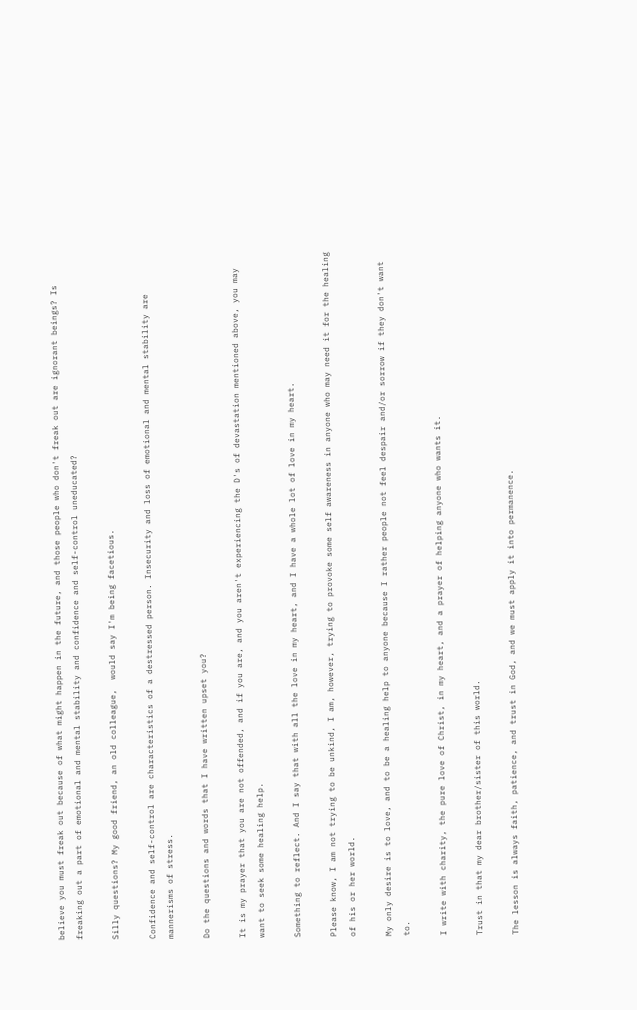believe you must freak out because of what might happen in the future, and those people who don't freak out are ignorant beings? Is freaking out a part of emotional and mental stability and confidence and self-control uneducated?

Silly questions? My good friend, an old colleague,  would say I'm being facetious.

Confidence and self-control are characteristics of a destressed person. Insecurity and loss of emotional and mental stability are mannerisms of stress.

Do the questions and words that I have written upset you?

It is my prayer that you are not offended, and if you are, and you aren't experiencing the D's of devastation mentioned above, you may want to seek some healing help.

Something to reflect. And I say that with all the love in my heart, and I have a whole lot of love in my heart.

Please know, I am not trying to be unkind, I am, however, trying to provoke some self awareness in anyone who may need it for the healing of his or her world.

My only desire is to love, and to be a healing help to anyone because I rather people not feel despair and/or sorrow if they don't want to.

I write with charity, the pure love of Christ, in my heart, and a prayer of helping anyone who wants it.

Trust in that my dear brother/sister of this world.

The lesson is always faith, patience, and trust in God, and we must apply it into permanence.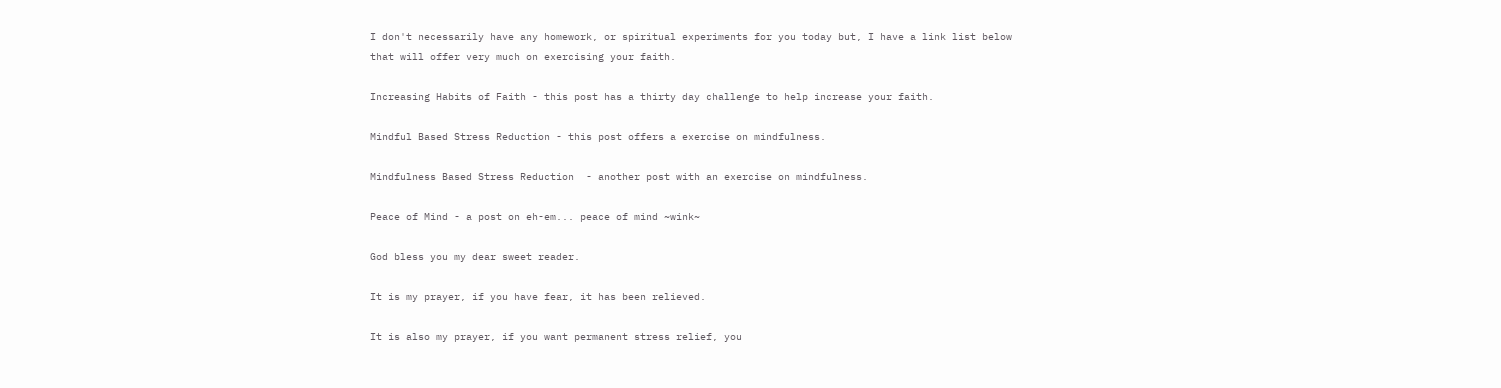I don't necessarily have any homework, or spiritual experiments for you today but, I have a link list below that will offer very much on exercising your faith.

Increasing Habits of Faith - this post has a thirty day challenge to help increase your faith.

Mindful Based Stress Reduction - this post offers a exercise on mindfulness.

Mindfulness Based Stress Reduction  - another post with an exercise on mindfulness.

Peace of Mind - a post on eh-em... peace of mind ~wink~

God bless you my dear sweet reader.

It is my prayer, if you have fear, it has been relieved.

It is also my prayer, if you want permanent stress relief, you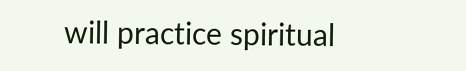will practice spiritual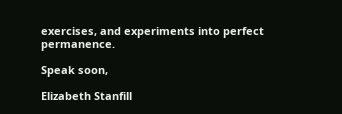exercises, and experiments into perfect permanence.

Speak soon,

Elizabeth Stanfill